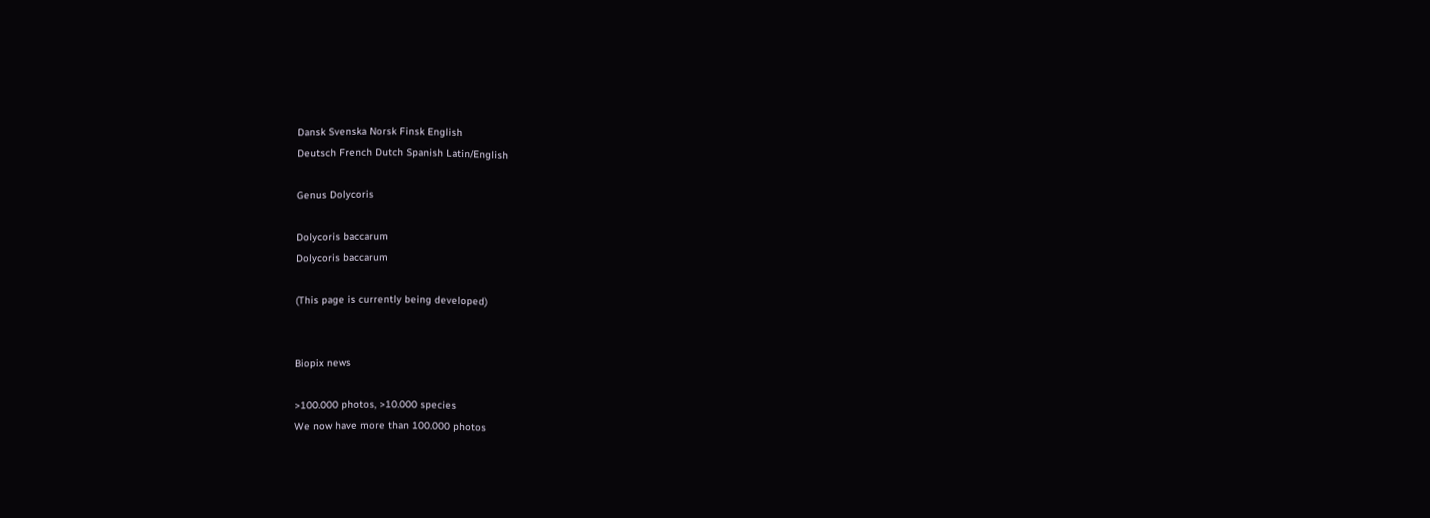Dansk Svenska Norsk Finsk English
Deutsch French Dutch Spanish Latin/English

Genus Dolycoris

Dolycoris baccarum
Dolycoris baccarum

(This page is currently being developed)


Biopix news

>100.000 photos, >10.000 species
We now have more than 100.000 photos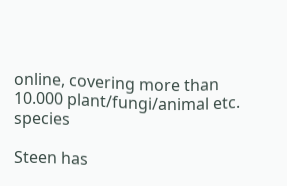online, covering more than 10.000 plant/fungi/animal etc. species

Steen has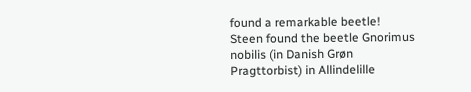found a remarkable beetle!
Steen found the beetle Gnorimus nobilis (in Danish Grøn Pragttorbist) in Allindelille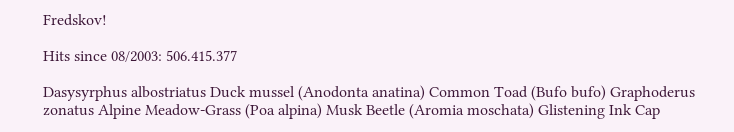Fredskov!

Hits since 08/2003: 506.415.377

Dasysyrphus albostriatus Duck mussel (Anodonta anatina) Common Toad (Bufo bufo) Graphoderus zonatus Alpine Meadow-Grass (Poa alpina) Musk Beetle (Aromia moschata) Glistening Ink Cap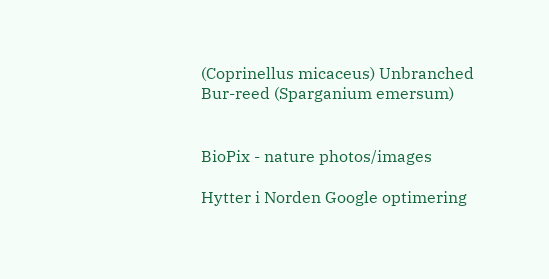(Coprinellus micaceus) Unbranched Bur-reed (Sparganium emersum)


BioPix - nature photos/images

Hytter i Norden Google optimering